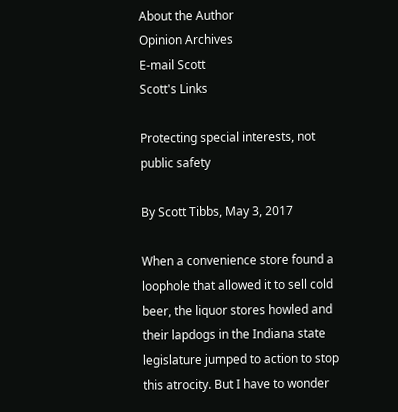About the Author
Opinion Archives
E-mail Scott
Scott's Links

Protecting special interests, not public safety

By Scott Tibbs, May 3, 2017

When a convenience store found a loophole that allowed it to sell cold beer, the liquor stores howled and their lapdogs in the Indiana state legislature jumped to action to stop this atrocity. But I have to wonder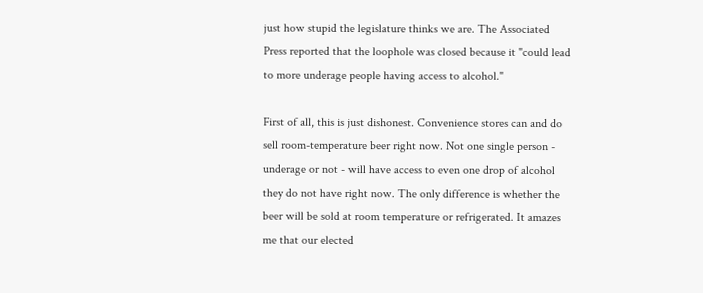just how stupid the legislature thinks we are. The Associated Press reported that the loophole was closed because it "could lead to more underage people having access to alcohol."

First of all, this is just dishonest. Convenience stores can and do sell room-temperature beer right now. Not one single person - underage or not - will have access to even one drop of alcohol they do not have right now. The only difference is whether the beer will be sold at room temperature or refrigerated. It amazes me that our elected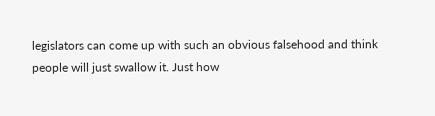legislators can come up with such an obvious falsehood and think people will just swallow it. Just how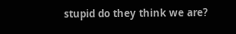stupid do they think we are?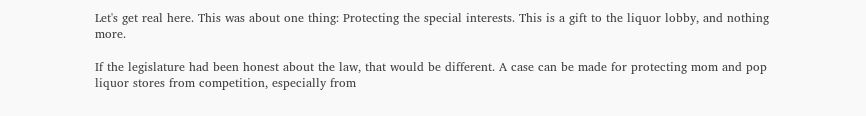Let's get real here. This was about one thing: Protecting the special interests. This is a gift to the liquor lobby, and nothing more.

If the legislature had been honest about the law, that would be different. A case can be made for protecting mom and pop liquor stores from competition, especially from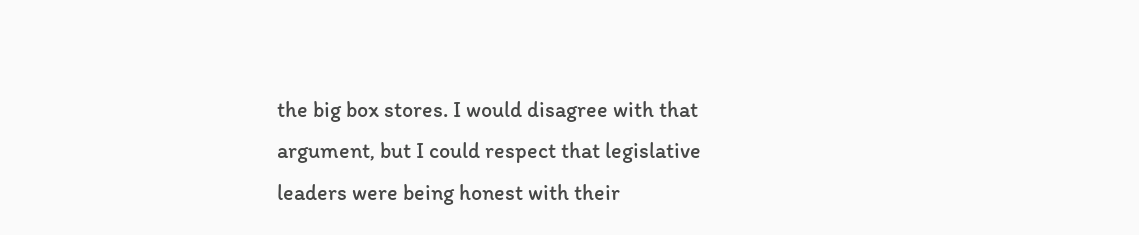the big box stores. I would disagree with that argument, but I could respect that legislative leaders were being honest with their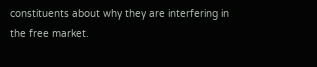constituents about why they are interfering in the free market.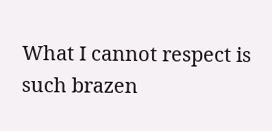What I cannot respect is such brazen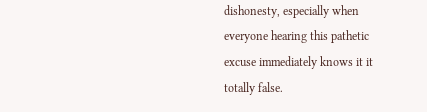dishonesty, especially when everyone hearing this pathetic excuse immediately knows it it totally false.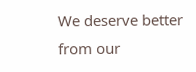We deserve better from our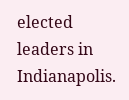elected leaders in Indianapolis.